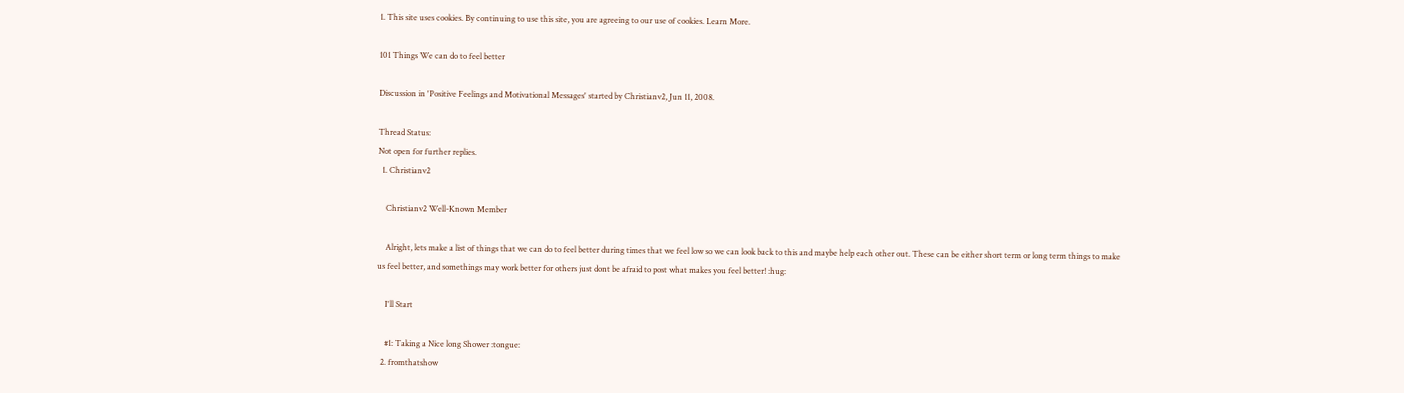1. This site uses cookies. By continuing to use this site, you are agreeing to our use of cookies. Learn More.

101 Things We can do to feel better

Discussion in 'Positive Feelings and Motivational Messages' started by Christianv2, Jun 11, 2008.

Thread Status:
Not open for further replies.
  1. Christianv2

    Christianv2 Well-Known Member

    Alright, lets make a list of things that we can do to feel better during times that we feel low so we can look back to this and maybe help each other out. These can be either short term or long term things to make us feel better, and somethings may work better for others just dont be afraid to post what makes you feel better! :hug:

    I'll Start

    #1: Taking a Nice long Shower :tongue:
  2. fromthatshow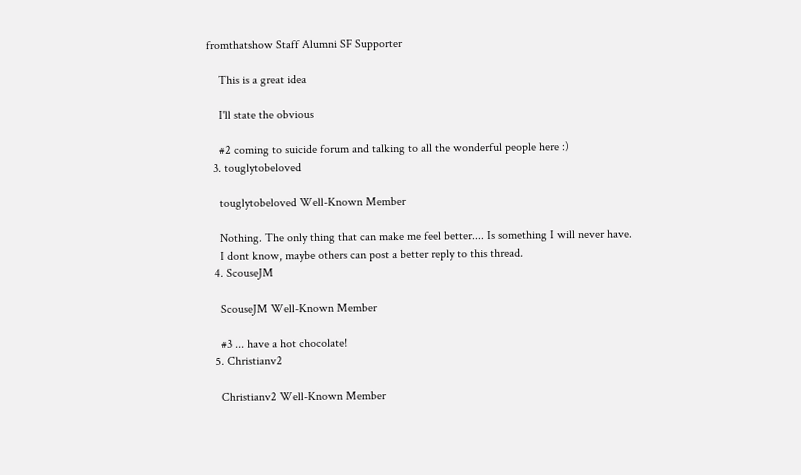fromthatshow Staff Alumni SF Supporter

    This is a great idea

    I'll state the obvious

    #2 coming to suicide forum and talking to all the wonderful people here :)
  3. touglytobeloved

    touglytobeloved Well-Known Member

    Nothing. The only thing that can make me feel better.... Is something I will never have.
    I dont know, maybe others can post a better reply to this thread.
  4. ScouseJM

    ScouseJM Well-Known Member

    #3 ... have a hot chocolate!
  5. Christianv2

    Christianv2 Well-Known Member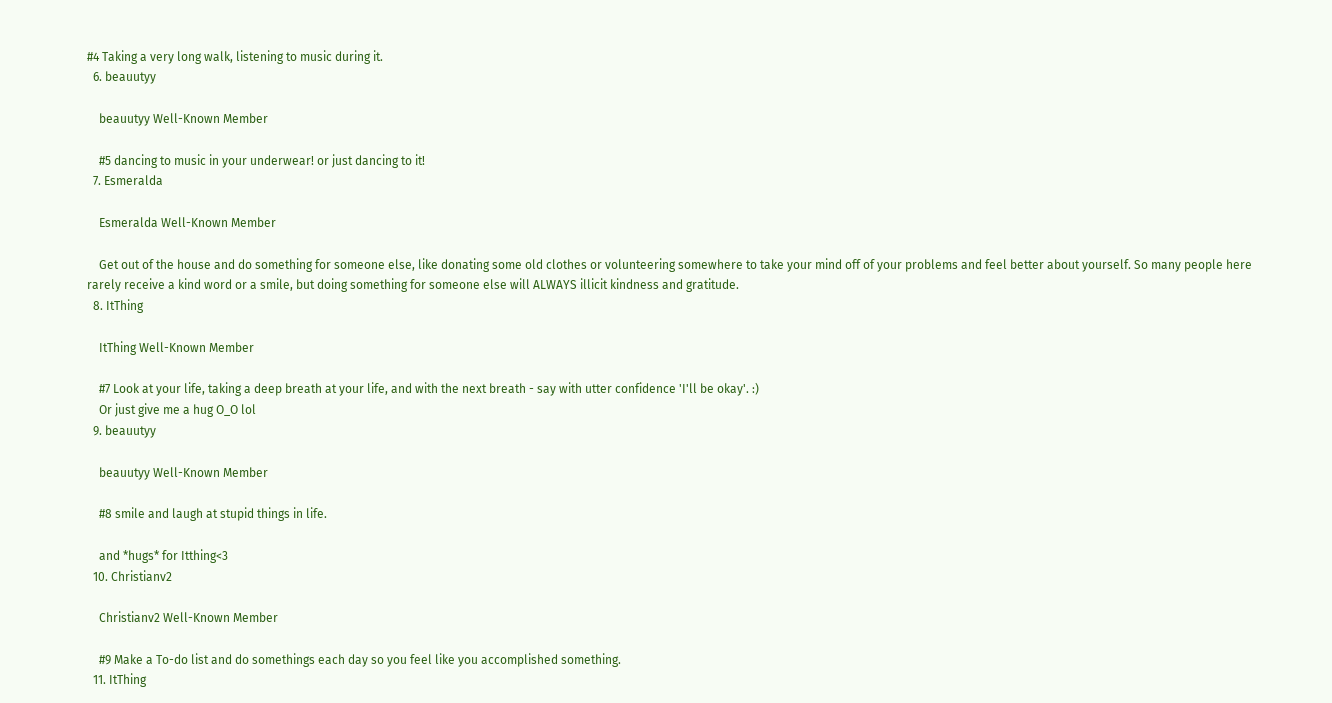#4 Taking a very long walk, listening to music during it.
  6. beauutyy

    beauutyy Well-Known Member

    #5 dancing to music in your underwear! or just dancing to it!
  7. Esmeralda

    Esmeralda Well-Known Member

    Get out of the house and do something for someone else, like donating some old clothes or volunteering somewhere to take your mind off of your problems and feel better about yourself. So many people here rarely receive a kind word or a smile, but doing something for someone else will ALWAYS illicit kindness and gratitude.
  8. ItThing

    ItThing Well-Known Member

    #7 Look at your life, taking a deep breath at your life, and with the next breath - say with utter confidence 'I'll be okay'. :)
    Or just give me a hug O_O lol
  9. beauutyy

    beauutyy Well-Known Member

    #8 smile and laugh at stupid things in life.

    and *hugs* for Itthing<3
  10. Christianv2

    Christianv2 Well-Known Member

    #9 Make a To-do list and do somethings each day so you feel like you accomplished something.
  11. ItThing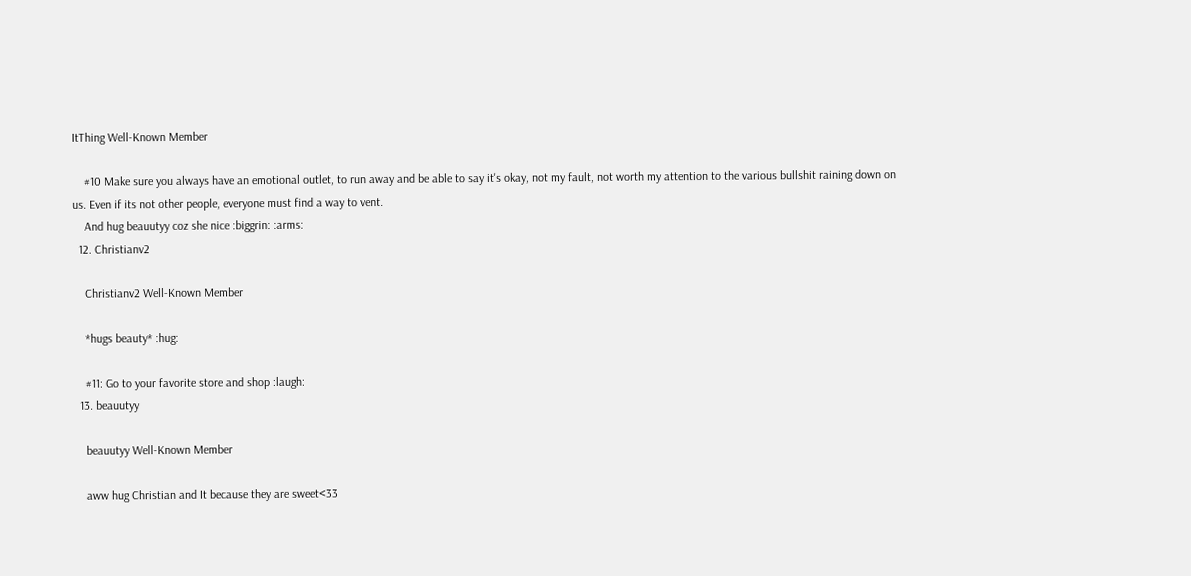ItThing Well-Known Member

    #10 Make sure you always have an emotional outlet, to run away and be able to say it's okay, not my fault, not worth my attention to the various bullshit raining down on us. Even if its not other people, everyone must find a way to vent.
    And hug beauutyy coz she nice :biggrin: :arms:
  12. Christianv2

    Christianv2 Well-Known Member

    *hugs beauty* :hug:

    #11: Go to your favorite store and shop :laugh:
  13. beauutyy

    beauutyy Well-Known Member

    aww hug Christian and It because they are sweet<33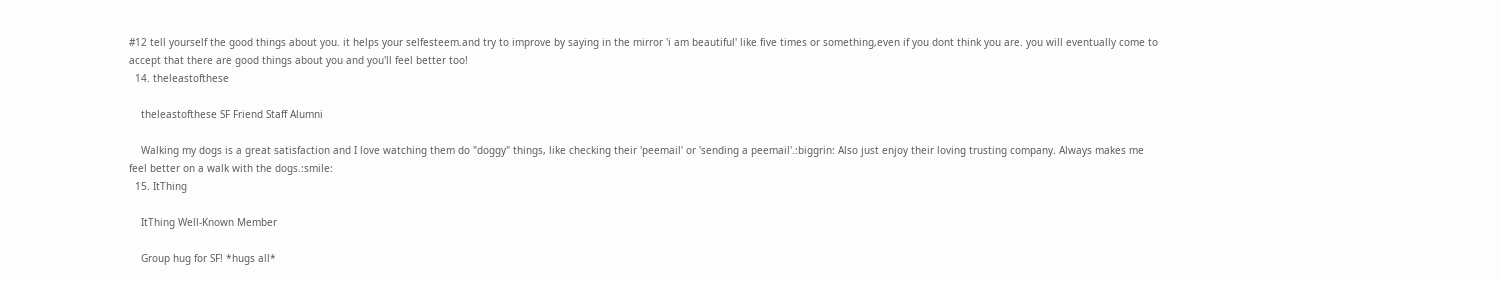#12 tell yourself the good things about you. it helps your selfesteem.and try to improve by saying in the mirror 'i am beautiful' like five times or something,even if you dont think you are. you will eventually come to accept that there are good things about you and you'll feel better too!
  14. theleastofthese

    theleastofthese SF Friend Staff Alumni

    Walking my dogs is a great satisfaction and I love watching them do "doggy" things, like checking their 'peemail' or 'sending a peemail'.:biggrin: Also just enjoy their loving trusting company. Always makes me feel better on a walk with the dogs.:smile:
  15. ItThing

    ItThing Well-Known Member

    Group hug for SF! *hugs all*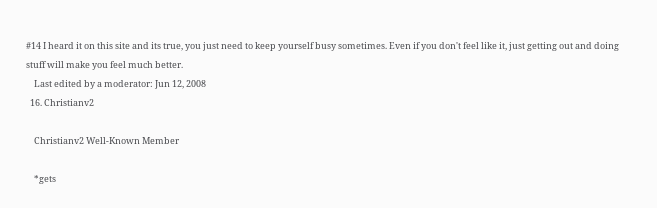#14 I heard it on this site and its true, you just need to keep yourself busy sometimes. Even if you don't feel like it, just getting out and doing stuff will make you feel much better.
    Last edited by a moderator: Jun 12, 2008
  16. Christianv2

    Christianv2 Well-Known Member

    *gets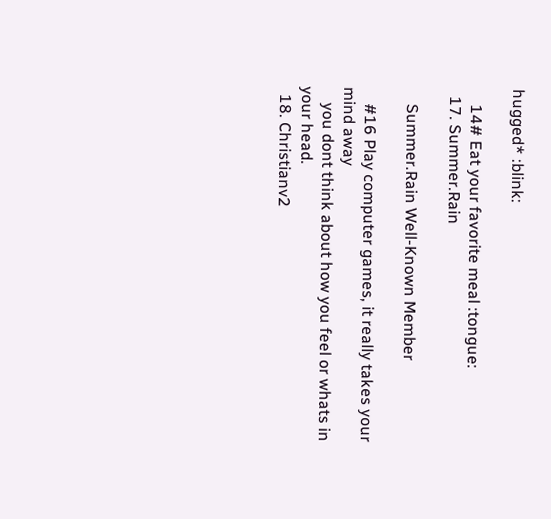hugged* :blink:

    14# Eat your favorite meal :tongue:
  17. Summer.Rain

    Summer.Rain Well-Known Member

    #16 Play computer games, it really takes your mind away
    you dont think about how you feel or whats in your head.
  18. Christianv2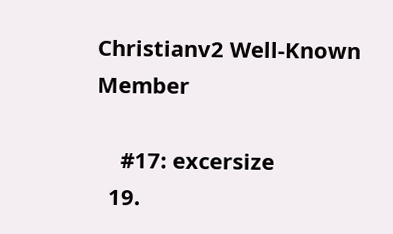Christianv2 Well-Known Member

    #17: excersize
  19.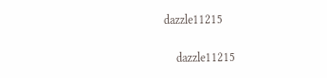dazzle11215

    dazzle11215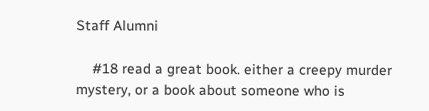Staff Alumni

    #18 read a great book. either a creepy murder mystery, or a book about someone who is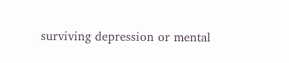surviving depression or mental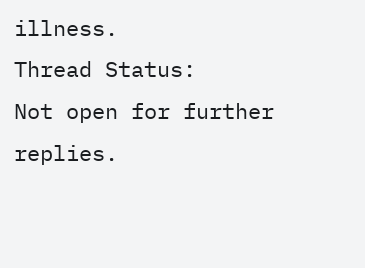illness.
Thread Status:
Not open for further replies.